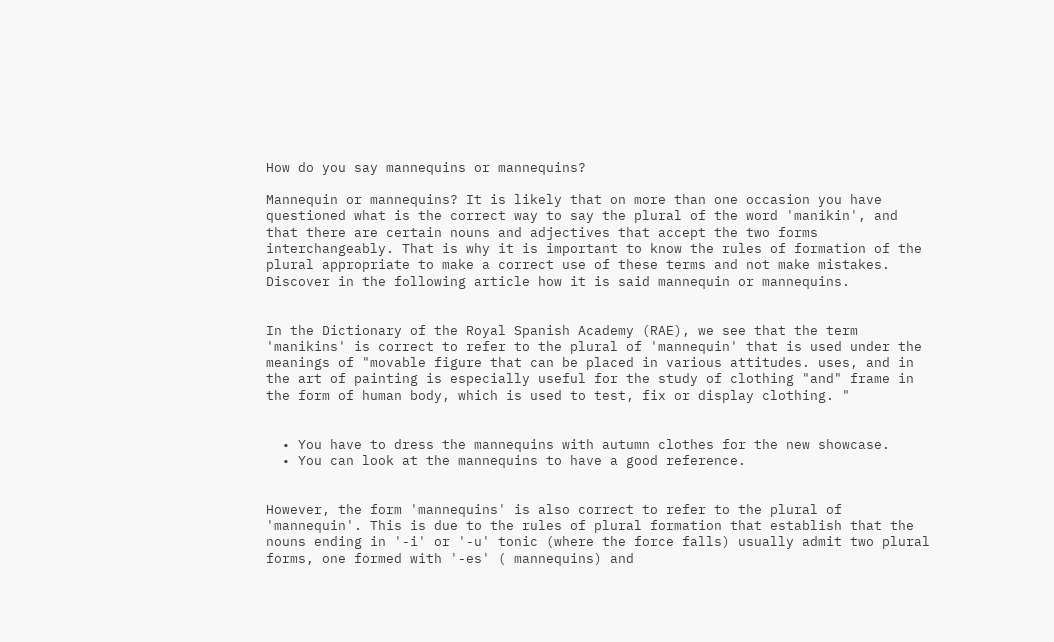How do you say mannequins or mannequins?

Mannequin or mannequins? It is likely that on more than one occasion you have questioned what is the correct way to say the plural of the word 'manikin', and that there are certain nouns and adjectives that accept the two forms interchangeably. That is why it is important to know the rules of formation of the plural appropriate to make a correct use of these terms and not make mistakes. Discover in the following article how it is said mannequin or mannequins.


In the Dictionary of the Royal Spanish Academy (RAE), we see that the term 'manikins' is correct to refer to the plural of 'mannequin' that is used under the meanings of "movable figure that can be placed in various attitudes. uses, and in the art of painting is especially useful for the study of clothing "and" frame in the form of human body, which is used to test, fix or display clothing. "


  • You have to dress the mannequins with autumn clothes for the new showcase.
  • You can look at the mannequins to have a good reference.


However, the form 'mannequins' is also correct to refer to the plural of 'mannequin'. This is due to the rules of plural formation that establish that the nouns ending in '-i' or '-u' tonic (where the force falls) usually admit two plural forms, one formed with '-es' ( mannequins) and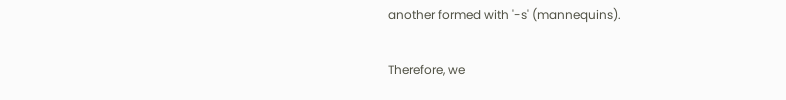another formed with '-s' (mannequins).

Therefore, we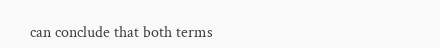can conclude that both terms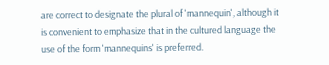are correct to designate the plural of 'mannequin', although it is convenient to emphasize that in the cultured language the use of the form 'mannequins' is preferred.